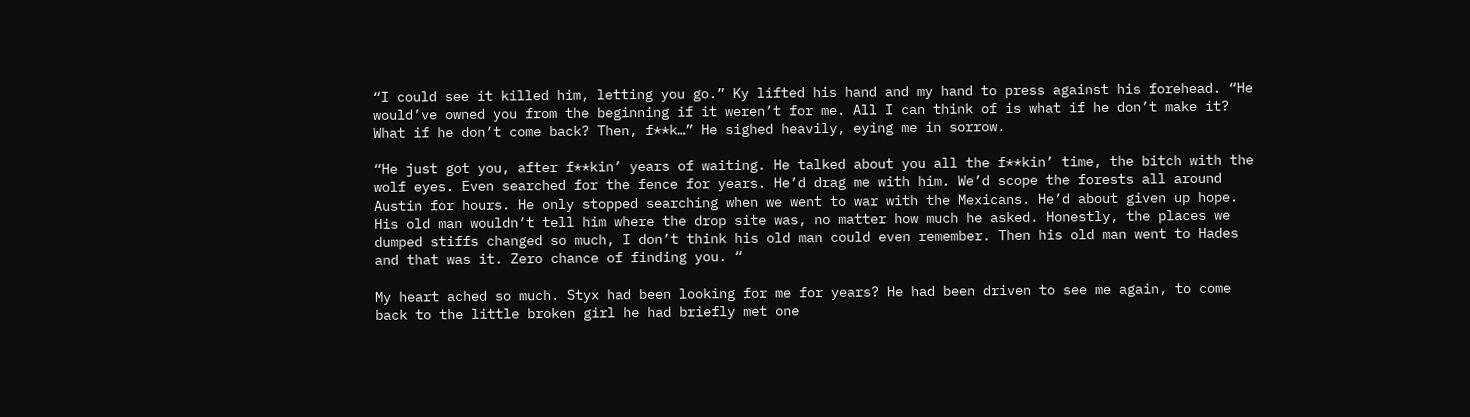“I could see it killed him, letting you go.” Ky lifted his hand and my hand to press against his forehead. “He would’ve owned you from the beginning if it weren’t for me. All I can think of is what if he don’t make it? What if he don’t come back? Then, f**k…” He sighed heavily, eying me in sorrow.

“He just got you, after f**kin’ years of waiting. He talked about you all the f**kin’ time, the bitch with the wolf eyes. Even searched for the fence for years. He’d drag me with him. We’d scope the forests all around Austin for hours. He only stopped searching when we went to war with the Mexicans. He’d about given up hope. His old man wouldn’t tell him where the drop site was, no matter how much he asked. Honestly, the places we dumped stiffs changed so much, I don’t think his old man could even remember. Then his old man went to Hades and that was it. Zero chance of finding you. “

My heart ached so much. Styx had been looking for me for years? He had been driven to see me again, to come back to the little broken girl he had briefly met one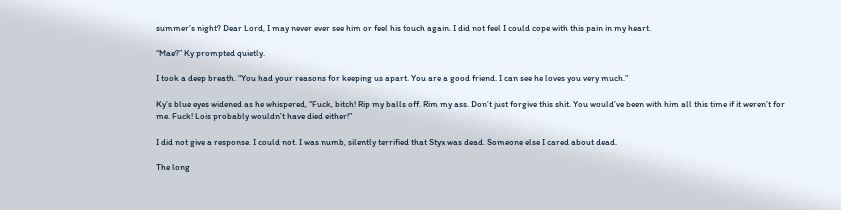summer’s night? Dear Lord, I may never ever see him or feel his touch again. I did not feel I could cope with this pain in my heart.

“Mae?” Ky prompted quietly.

I took a deep breath. “You had your reasons for keeping us apart. You are a good friend. I can see he loves you very much.”

Ky’s blue eyes widened as he whispered, “Fuck, bitch! Rip my balls off. Rim my ass. Don’t just forgive this shit. You would’ve been with him all this time if it weren’t for me. Fuck! Lois probably wouldn’t have died either!”

I did not give a response. I could not. I was numb, silently terrified that Styx was dead. Someone else I cared about dead.

The long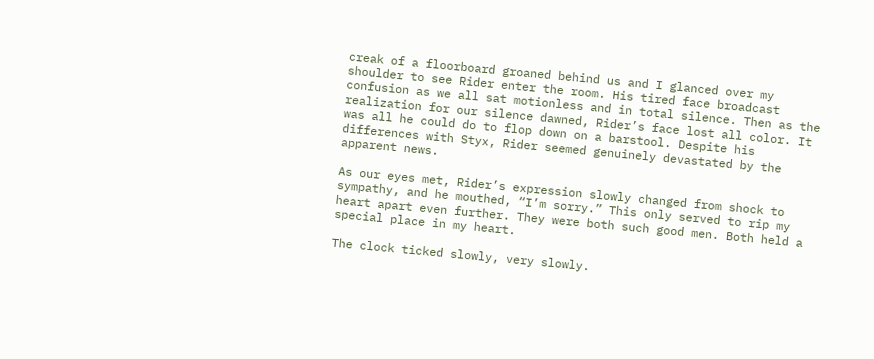creak of a floorboard groaned behind us and I glanced over my shoulder to see Rider enter the room. His tired face broadcast confusion as we all sat motionless and in total silence. Then as the realization for our silence dawned, Rider’s face lost all color. It was all he could do to flop down on a barstool. Despite his differences with Styx, Rider seemed genuinely devastated by the apparent news.

As our eyes met, Rider’s expression slowly changed from shock to sympathy, and he mouthed, “I’m sorry.” This only served to rip my heart apart even further. They were both such good men. Both held a special place in my heart.

The clock ticked slowly, very slowly.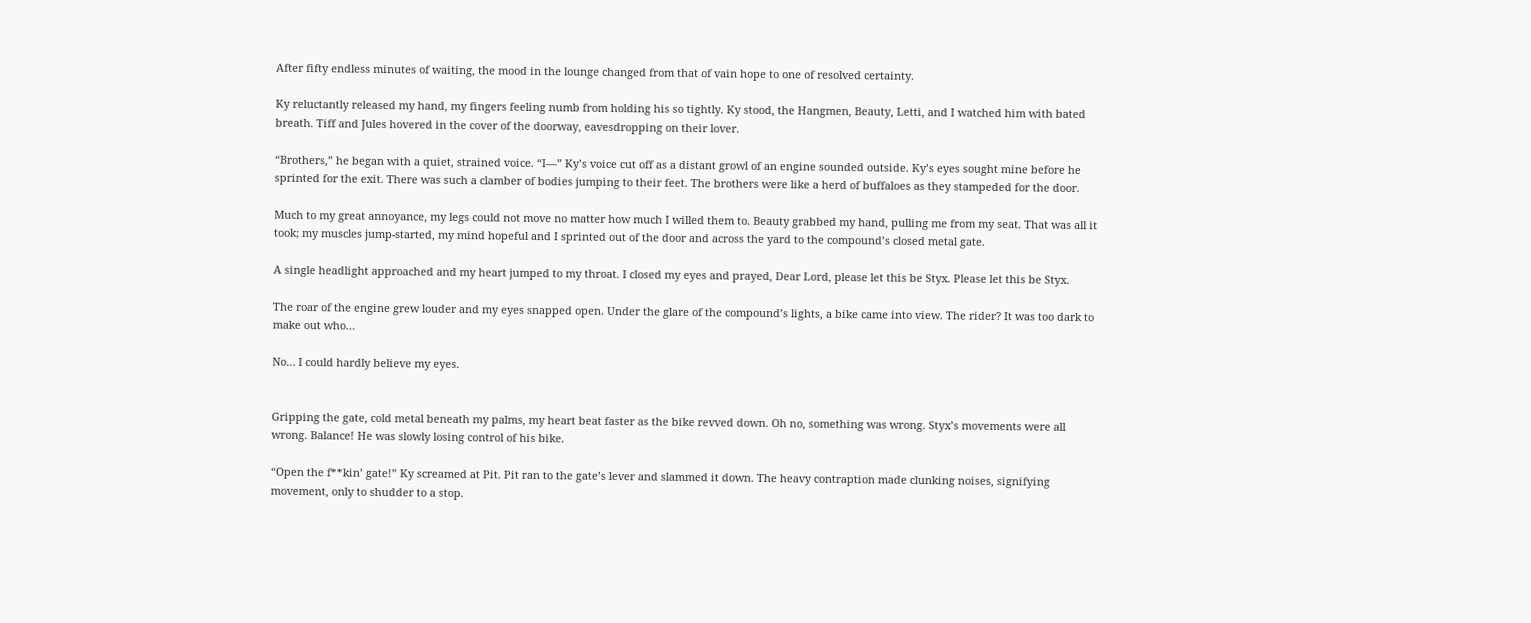After fifty endless minutes of waiting, the mood in the lounge changed from that of vain hope to one of resolved certainty.

Ky reluctantly released my hand, my fingers feeling numb from holding his so tightly. Ky stood, the Hangmen, Beauty, Letti, and I watched him with bated breath. Tiff and Jules hovered in the cover of the doorway, eavesdropping on their lover.

“Brothers,” he began with a quiet, strained voice. “I—” Ky’s voice cut off as a distant growl of an engine sounded outside. Ky’s eyes sought mine before he sprinted for the exit. There was such a clamber of bodies jumping to their feet. The brothers were like a herd of buffaloes as they stampeded for the door.

Much to my great annoyance, my legs could not move no matter how much I willed them to. Beauty grabbed my hand, pulling me from my seat. That was all it took; my muscles jump-started, my mind hopeful and I sprinted out of the door and across the yard to the compound’s closed metal gate.

A single headlight approached and my heart jumped to my throat. I closed my eyes and prayed, Dear Lord, please let this be Styx. Please let this be Styx.

The roar of the engine grew louder and my eyes snapped open. Under the glare of the compound’s lights, a bike came into view. The rider? It was too dark to make out who…

No… I could hardly believe my eyes.


Gripping the gate, cold metal beneath my palms, my heart beat faster as the bike revved down. Oh no, something was wrong. Styx’s movements were all wrong. Balance! He was slowly losing control of his bike.

“Open the f**kin’ gate!” Ky screamed at Pit. Pit ran to the gate’s lever and slammed it down. The heavy contraption made clunking noises, signifying movement, only to shudder to a stop.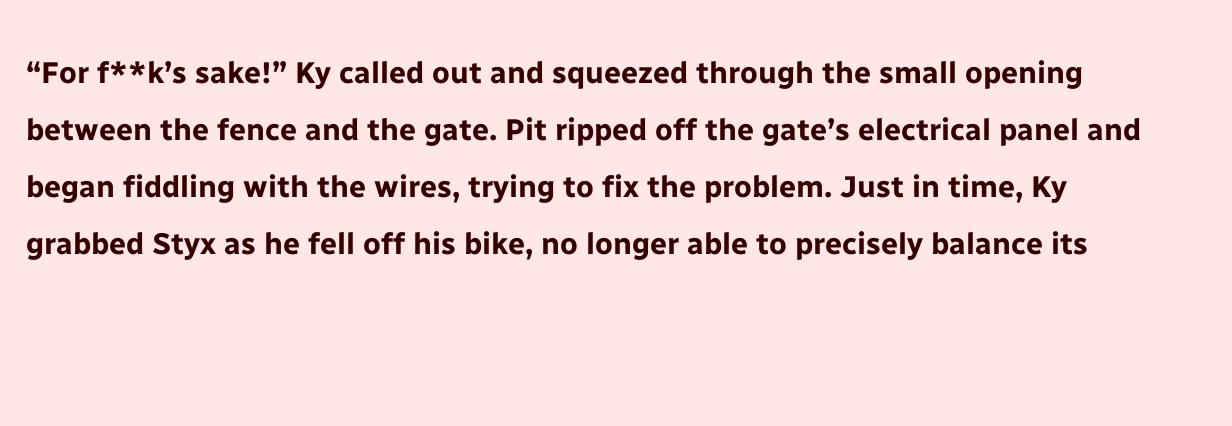“For f**k’s sake!” Ky called out and squeezed through the small opening between the fence and the gate. Pit ripped off the gate’s electrical panel and began fiddling with the wires, trying to fix the problem. Just in time, Ky grabbed Styx as he fell off his bike, no longer able to precisely balance its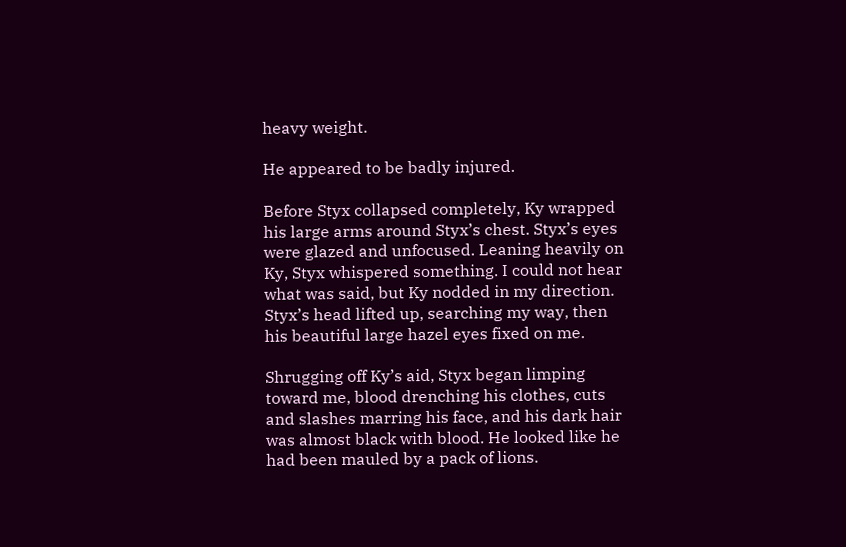heavy weight.

He appeared to be badly injured.

Before Styx collapsed completely, Ky wrapped his large arms around Styx’s chest. Styx’s eyes were glazed and unfocused. Leaning heavily on Ky, Styx whispered something. I could not hear what was said, but Ky nodded in my direction. Styx’s head lifted up, searching my way, then his beautiful large hazel eyes fixed on me.

Shrugging off Ky’s aid, Styx began limping toward me, blood drenching his clothes, cuts and slashes marring his face, and his dark hair was almost black with blood. He looked like he had been mauled by a pack of lions.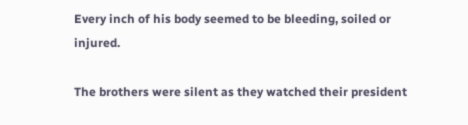Every inch of his body seemed to be bleeding, soiled or injured.

The brothers were silent as they watched their president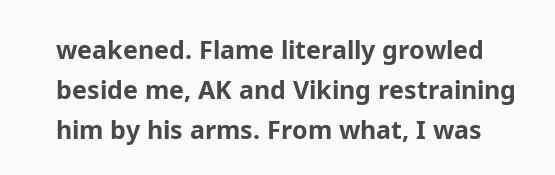weakened. Flame literally growled beside me, AK and Viking restraining him by his arms. From what, I was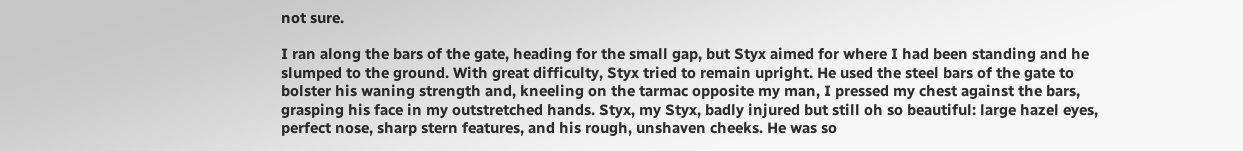not sure.

I ran along the bars of the gate, heading for the small gap, but Styx aimed for where I had been standing and he slumped to the ground. With great difficulty, Styx tried to remain upright. He used the steel bars of the gate to bolster his waning strength and, kneeling on the tarmac opposite my man, I pressed my chest against the bars, grasping his face in my outstretched hands. Styx, my Styx, badly injured but still oh so beautiful: large hazel eyes, perfect nose, sharp stern features, and his rough, unshaven cheeks. He was so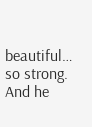beautiful… so strong. And he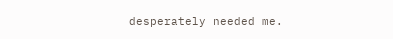desperately needed me.